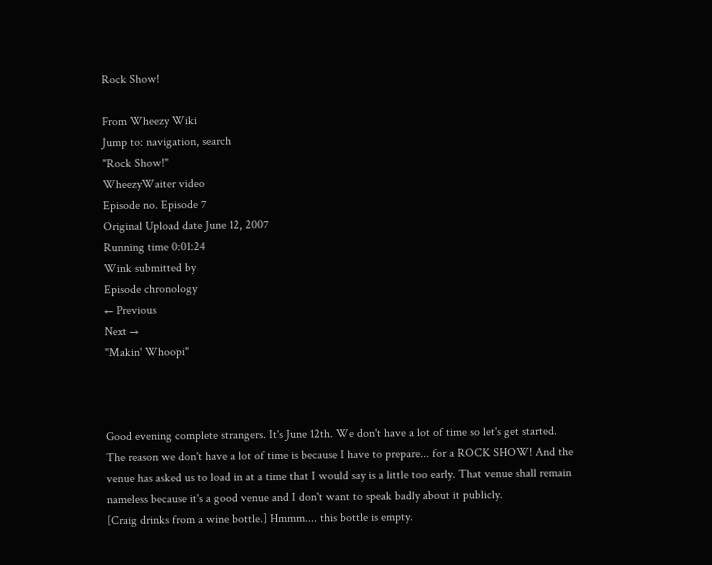Rock Show!

From Wheezy Wiki
Jump to: navigation, search
"Rock Show!"
WheezyWaiter video
Episode no. Episode 7
Original Upload date June 12, 2007
Running time 0:01:24
Wink submitted by
Episode chronology
← Previous
Next →
"Makin' Whoopi"



Good evening complete strangers. It's June 12th. We don't have a lot of time so let's get started.
The reason we don't have a lot of time is because I have to prepare... for a ROCK SHOW! And the venue has asked us to load in at a time that I would say is a little too early. That venue shall remain nameless because it's a good venue and I don't want to speak badly about it publicly.
[Craig drinks from a wine bottle.] Hmmm.... this bottle is empty.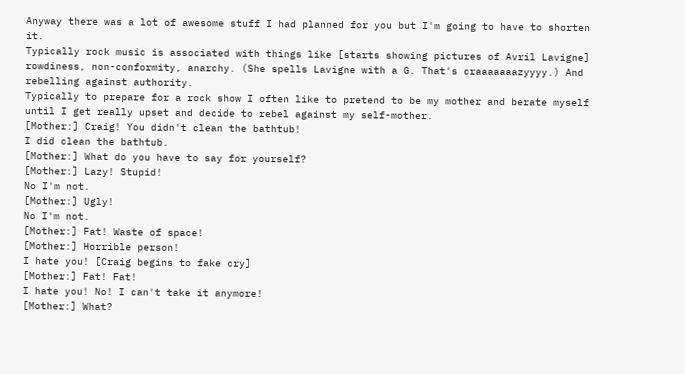Anyway there was a lot of awesome stuff I had planned for you but I'm going to have to shorten it.
Typically rock music is associated with things like [starts showing pictures of Avril Lavigne] rowdiness, non-conformity, anarchy. (She spells Lavigne with a G. That's craaaaaaazyyyy.) And rebelling against authority.
Typically to prepare for a rock show I often like to pretend to be my mother and berate myself until I get really upset and decide to rebel against my self-mother.
[Mother:] Craig! You didn't clean the bathtub!
I did clean the bathtub.
[Mother:] What do you have to say for yourself?
[Mother:] Lazy! Stupid!
No I'm not.
[Mother:] Ugly!
No I'm not.
[Mother:] Fat! Waste of space!
[Mother:] Horrible person!
I hate you! [Craig begins to fake cry]
[Mother:] Fat! Fat!
I hate you! No! I can't take it anymore!
[Mother:] What?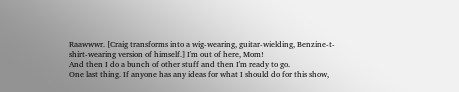Raawwwr. [Craig transforms into a wig-wearing, guitar-wielding, Benzine-t-shirt-wearing version of himself.] I'm out of here, Mom!
And then I do a bunch of other stuff and then I'm ready to go.
One last thing. If anyone has any ideas for what I should do for this show,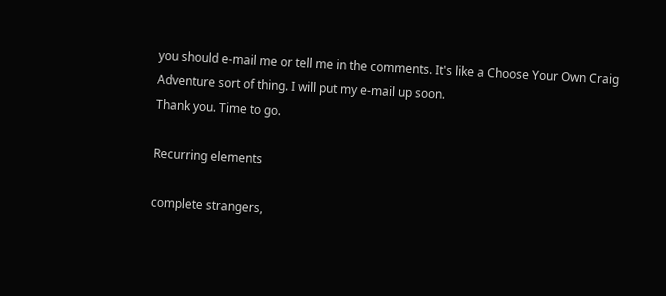you should e-mail me or tell me in the comments. It's like a Choose Your Own Craig Adventure sort of thing. I will put my e-mail up soon.
Thank you. Time to go.

Recurring elements

complete strangers,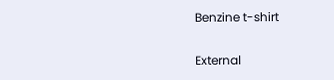Benzine t-shirt

External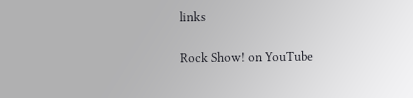links

Rock Show! on YouTube